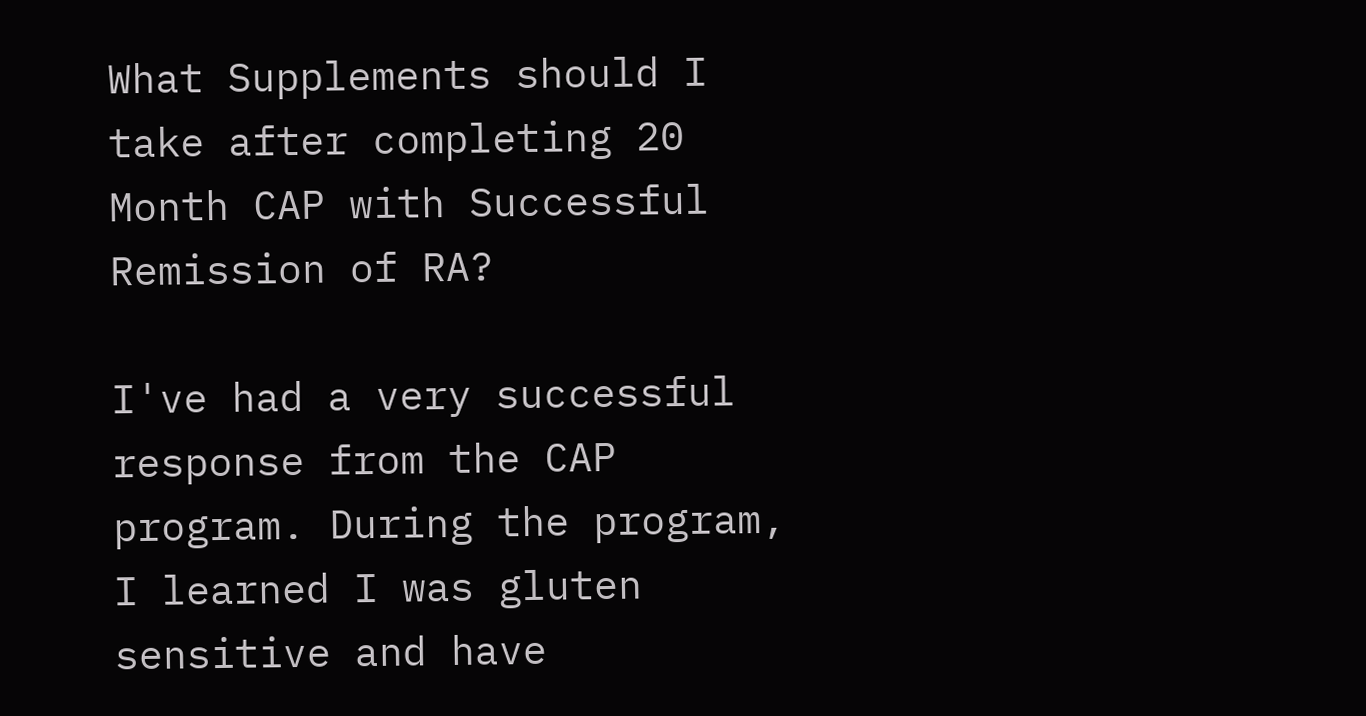What Supplements should I take after completing 20 Month CAP with Successful Remission of RA?

I've had a very successful response from the CAP program. During the program, I learned I was gluten sensitive and have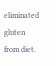eliminated gluten from diet.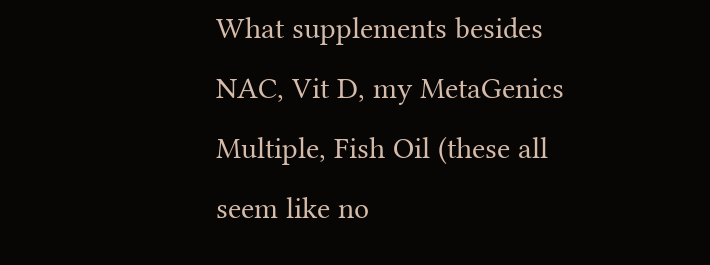What supplements besides NAC, Vit D, my MetaGenics Multiple, Fish Oil (these all seem like no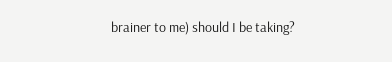brainer to me) should I be taking?